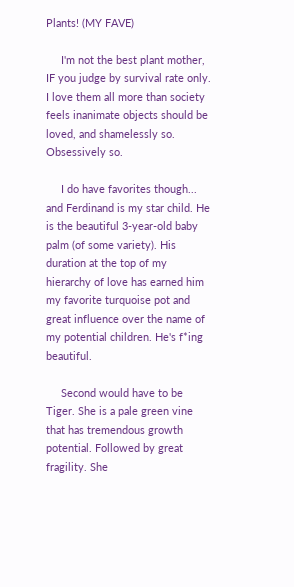Plants! (MY FAVE)

     I'm not the best plant mother, IF you judge by survival rate only. I love them all more than society feels inanimate objects should be loved, and shamelessly so. Obsessively so.

     I do have favorites though... and Ferdinand is my star child. He is the beautiful 3-year-old baby palm (of some variety). His duration at the top of my hierarchy of love has earned him my favorite turquoise pot and great influence over the name of my potential children. He's f*ing beautiful.

     Second would have to be Tiger. She is a pale green vine that has tremendous growth potential. Followed by great fragility. She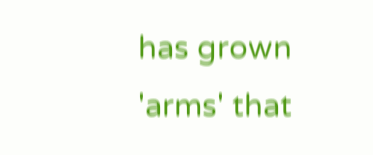has grown 'arms' that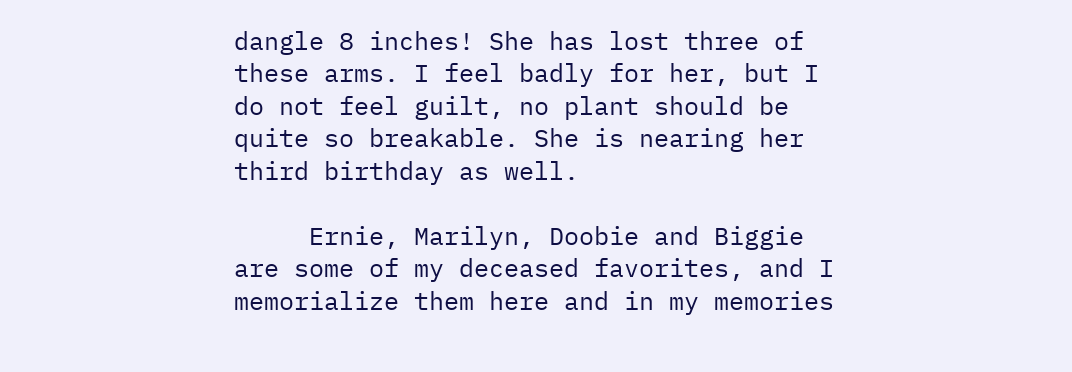dangle 8 inches! She has lost three of these arms. I feel badly for her, but I do not feel guilt, no plant should be quite so breakable. She is nearing her third birthday as well.

     Ernie, Marilyn, Doobie and Biggie are some of my deceased favorites, and I memorialize them here and in my memories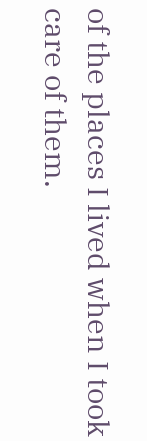of the places I lived when I took care of them.